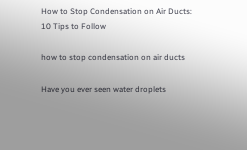How to Stop Condensation on Air Ducts: 10 Tips to Follow

how to stop condensation on air ducts

Have you ever seen water droplets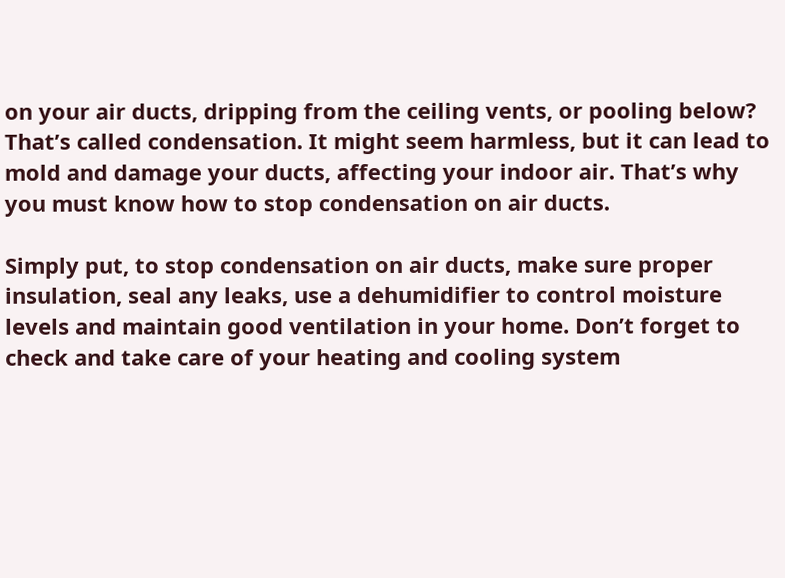on your air ducts, dripping from the ceiling vents, or pooling below? That’s called condensation. It might seem harmless, but it can lead to mold and damage your ducts, affecting your indoor air. That’s why you must know how to stop condensation on air ducts.

Simply put, to stop condensation on air ducts, make sure proper insulation, seal any leaks, use a dehumidifier to control moisture levels and maintain good ventilation in your home. Don’t forget to check and take care of your heating and cooling system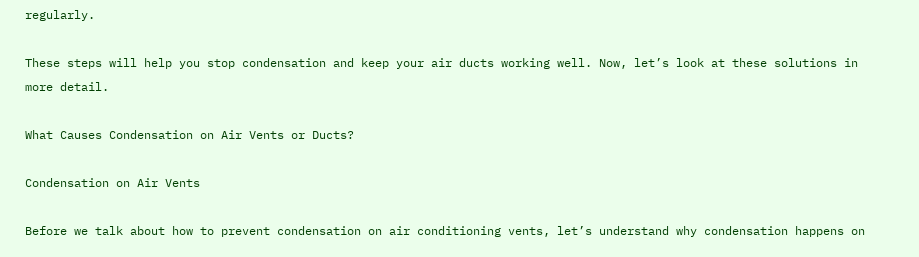regularly.

These steps will help you stop condensation and keep your air ducts working well. Now, let’s look at these solutions in more detail.

What Causes Condensation on Air Vents or Ducts?

Condensation on Air Vents

Before we talk about how to prevent condensation on air conditioning vents, let’s understand why condensation happens on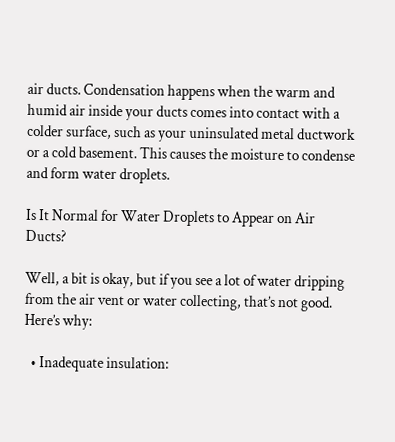air ducts. Condensation happens when the warm and humid air inside your ducts comes into contact with a colder surface, such as your uninsulated metal ductwork or a cold basement. This causes the moisture to condense and form water droplets.

Is It Normal for Water Droplets to Appear on Air Ducts?

Well, a bit is okay, but if you see a lot of water dripping from the air vent or water collecting, that’s not good. Here’s why:

  • Inadequate insulation: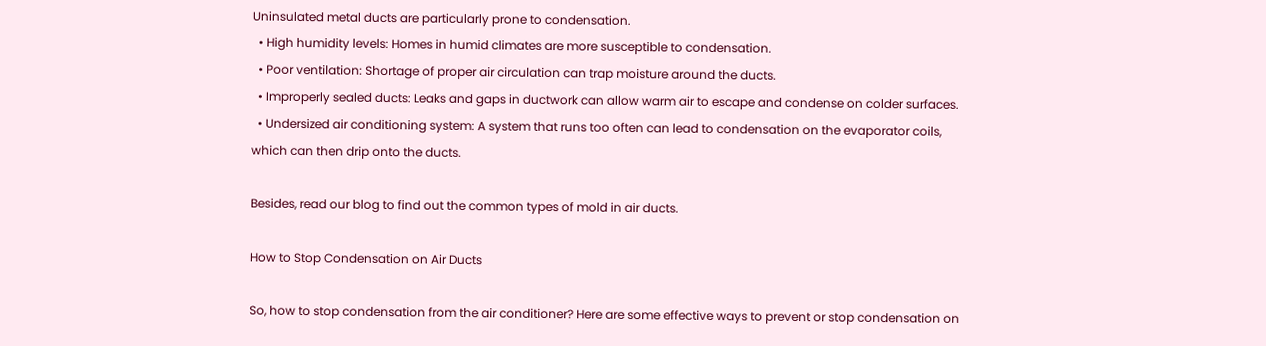Uninsulated metal ducts are particularly prone to condensation.
  • High humidity levels: Homes in humid climates are more susceptible to condensation.
  • Poor ventilation: Shortage of proper air circulation can trap moisture around the ducts.
  • Improperly sealed ducts: Leaks and gaps in ductwork can allow warm air to escape and condense on colder surfaces.
  • Undersized air conditioning system: A system that runs too often can lead to condensation on the evaporator coils, which can then drip onto the ducts.

Besides, read our blog to find out the common types of mold in air ducts.

How to Stop Condensation on Air Ducts

So, how to stop condensation from the air conditioner? Here are some effective ways to prevent or stop condensation on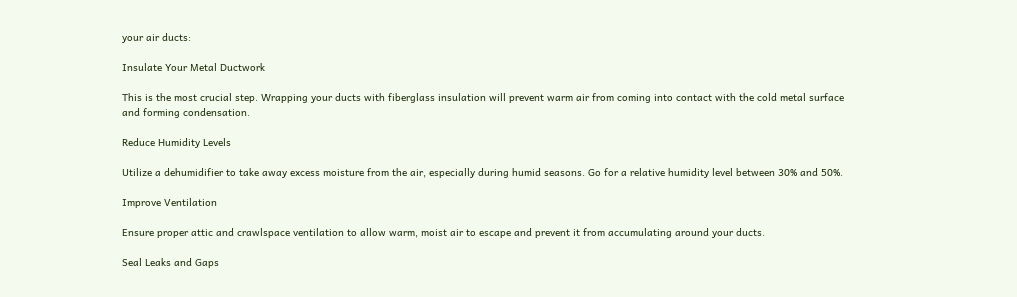your air ducts:

Insulate Your Metal Ductwork

This is the most crucial step. Wrapping your ducts with fiberglass insulation will prevent warm air from coming into contact with the cold metal surface and forming condensation.

Reduce Humidity Levels

Utilize a dehumidifier to take away excess moisture from the air, especially during humid seasons. Go for a relative humidity level between 30% and 50%.

Improve Ventilation

Ensure proper attic and crawlspace ventilation to allow warm, moist air to escape and prevent it from accumulating around your ducts.

Seal Leaks and Gaps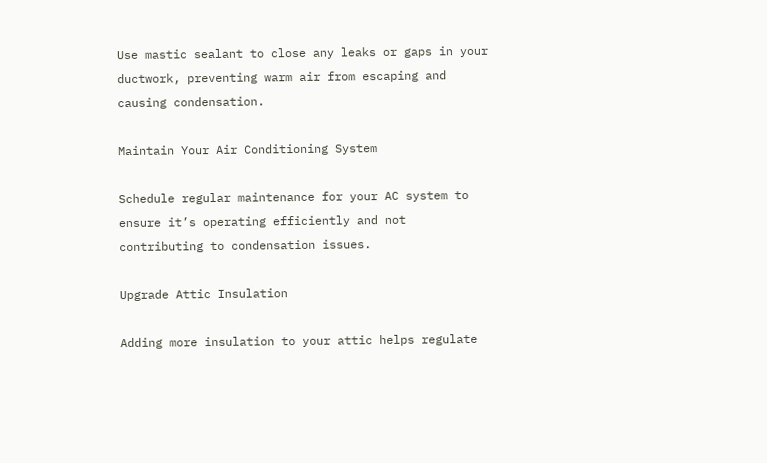Use mastic sealant to close any leaks or gaps in your ductwork, preventing warm air from escaping and causing condensation.

Maintain Your Air Conditioning System

Schedule regular maintenance for your AC system to ensure it’s operating efficiently and not contributing to condensation issues.

Upgrade Attic Insulation

Adding more insulation to your attic helps regulate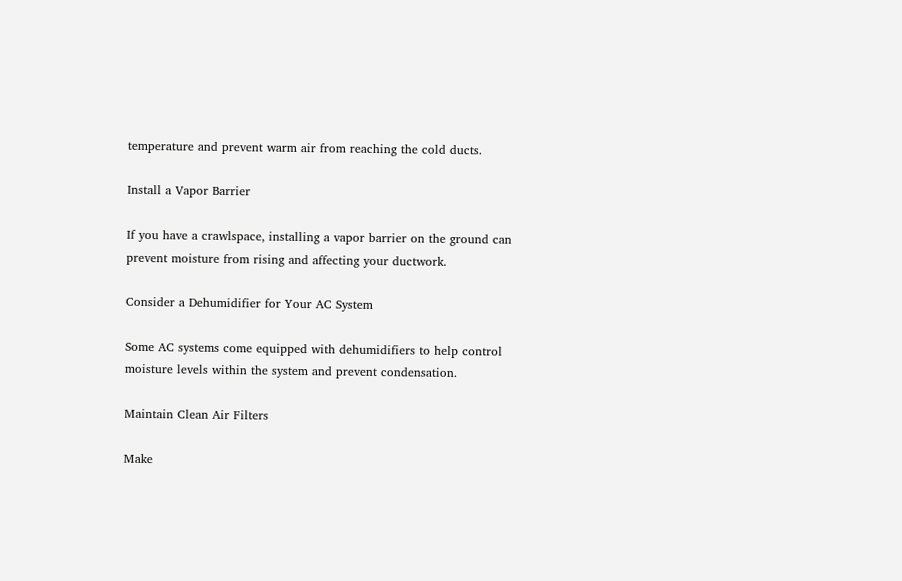temperature and prevent warm air from reaching the cold ducts.

Install a Vapor Barrier

If you have a crawlspace, installing a vapor barrier on the ground can prevent moisture from rising and affecting your ductwork.

Consider a Dehumidifier for Your AC System

Some AC systems come equipped with dehumidifiers to help control moisture levels within the system and prevent condensation.

Maintain Clean Air Filters

Make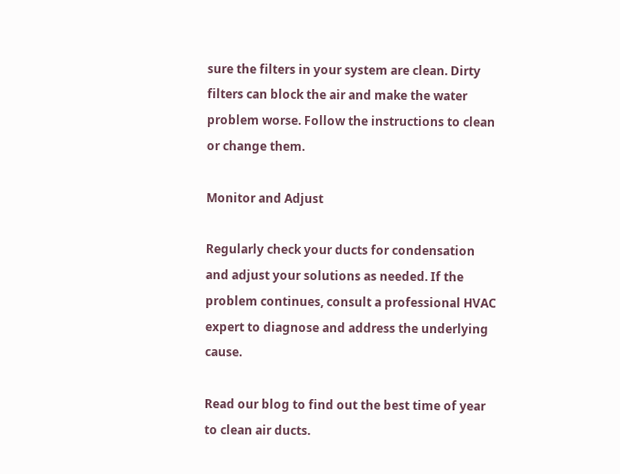sure the filters in your system are clean. Dirty filters can block the air and make the water problem worse. Follow the instructions to clean or change them.

Monitor and Adjust

Regularly check your ducts for condensation and adjust your solutions as needed. If the problem continues, consult a professional HVAC expert to diagnose and address the underlying cause.

Read our blog to find out the best time of year to clean air ducts.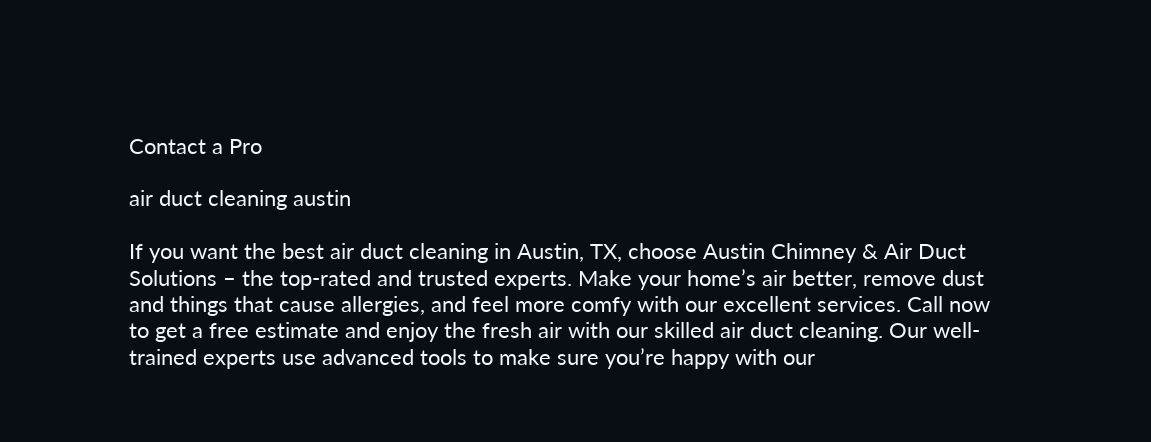Contact a Pro

air duct cleaning austin

If you want the best air duct cleaning in Austin, TX, choose Austin Chimney & Air Duct Solutions – the top-rated and trusted experts. Make your home’s air better, remove dust and things that cause allergies, and feel more comfy with our excellent services. Call now to get a free estimate and enjoy the fresh air with our skilled air duct cleaning. Our well-trained experts use advanced tools to make sure you’re happy with our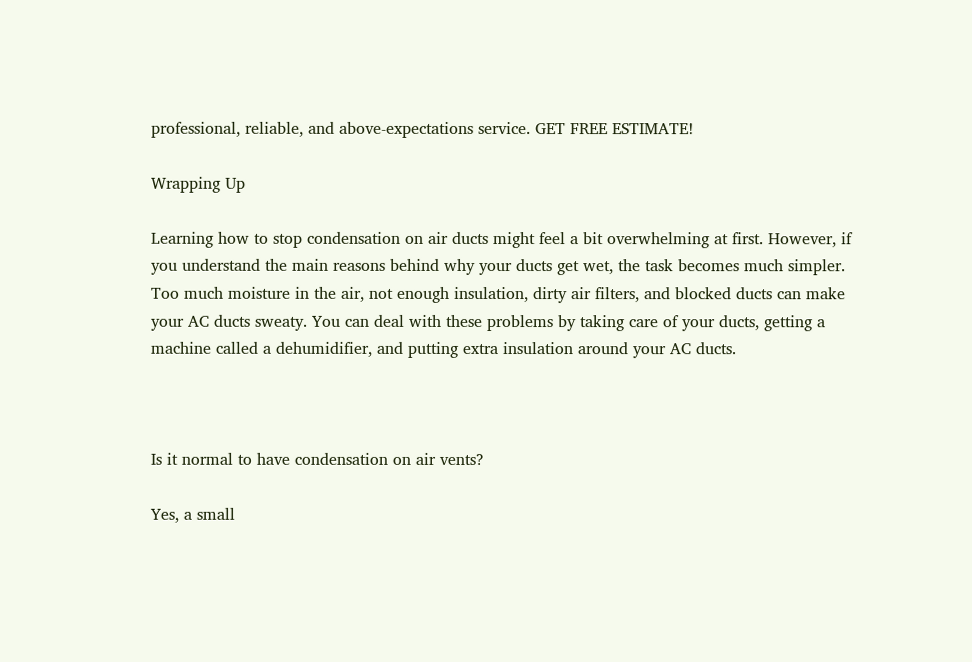professional, reliable, and above-expectations service. GET FREE ESTIMATE!

Wrapping Up

Learning how to stop condensation on air ducts might feel a bit overwhelming at first. However, if you understand the main reasons behind why your ducts get wet, the task becomes much simpler. Too much moisture in the air, not enough insulation, dirty air filters, and blocked ducts can make your AC ducts sweaty. You can deal with these problems by taking care of your ducts, getting a machine called a dehumidifier, and putting extra insulation around your AC ducts.



Is it normal to have condensation on air vents?

Yes, a small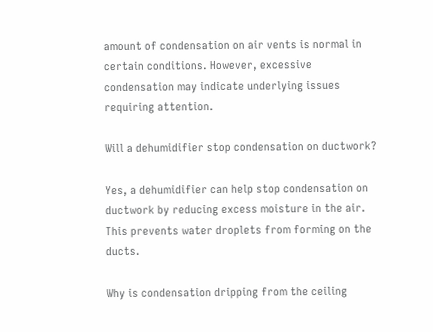amount of condensation on air vents is normal in certain conditions. However, excessive condensation may indicate underlying issues requiring attention.

Will a dehumidifier stop condensation on ductwork?

Yes, a dehumidifier can help stop condensation on ductwork by reducing excess moisture in the air. This prevents water droplets from forming on the ducts.

Why is condensation dripping from the ceiling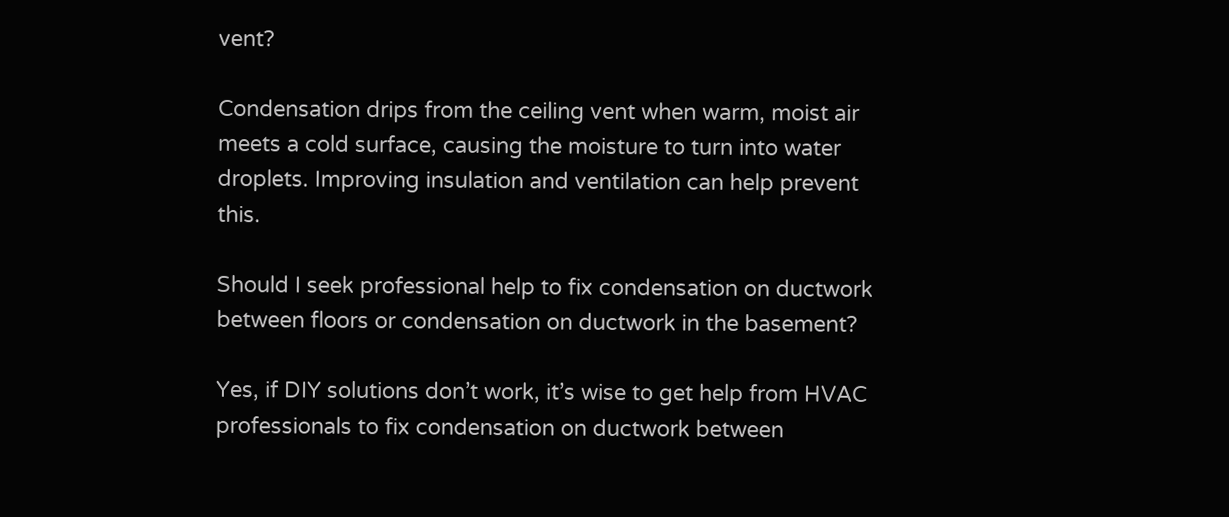vent?

Condensation drips from the ceiling vent when warm, moist air meets a cold surface, causing the moisture to turn into water droplets. Improving insulation and ventilation can help prevent this.

Should I seek professional help to fix condensation on ductwork between floors or condensation on ductwork in the basement?

Yes, if DIY solutions don’t work, it’s wise to get help from HVAC professionals to fix condensation on ductwork between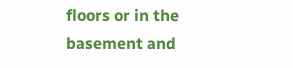floors or in the basement and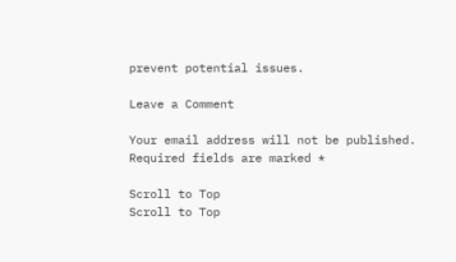prevent potential issues.

Leave a Comment

Your email address will not be published. Required fields are marked *

Scroll to Top
Scroll to Top